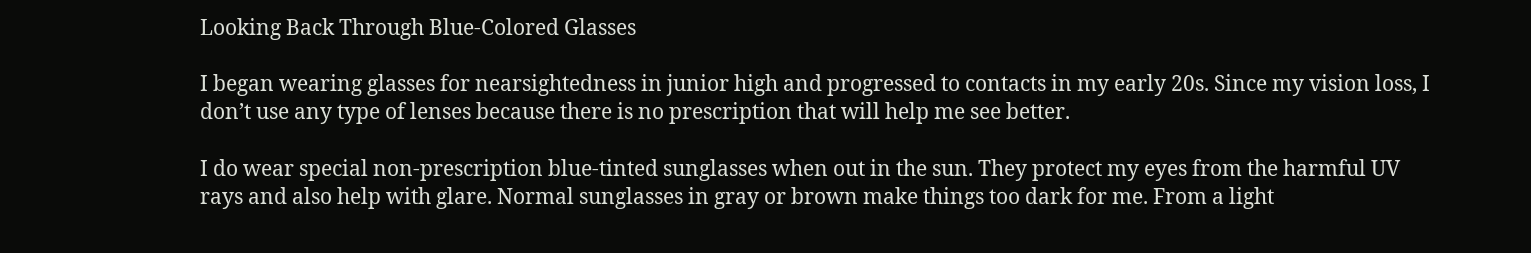Looking Back Through Blue-Colored Glasses

I began wearing glasses for nearsightedness in junior high and progressed to contacts in my early 20s. Since my vision loss, I don’t use any type of lenses because there is no prescription that will help me see better.

I do wear special non-prescription blue-tinted sunglasses when out in the sun. They protect my eyes from the harmful UV rays and also help with glare. Normal sunglasses in gray or brown make things too dark for me. From a light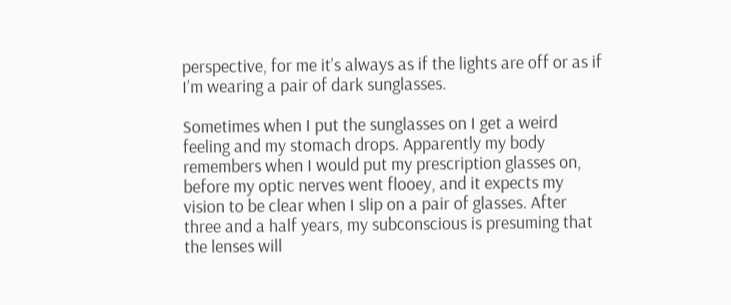perspective, for me it’s always as if the lights are off or as if I’m wearing a pair of dark sunglasses.

Sometimes when I put the sunglasses on I get a weird feeling and my stomach drops. Apparently my body remembers when I would put my prescription glasses on, before my optic nerves went flooey, and it expects my vision to be clear when I slip on a pair of glasses. After three and a half years, my subconscious is presuming that the lenses will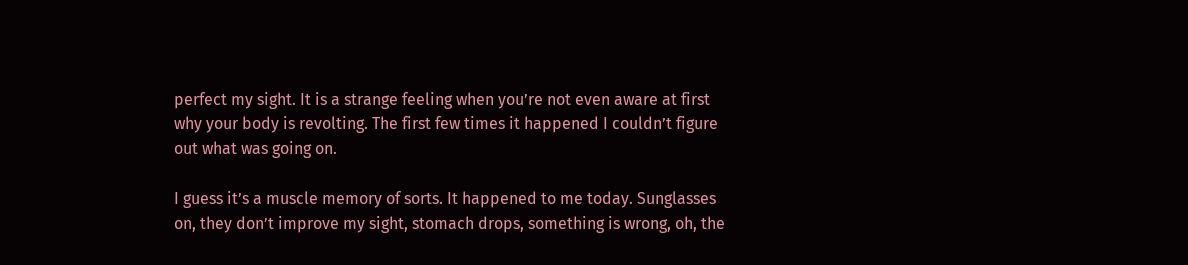perfect my sight. It is a strange feeling when you’re not even aware at first why your body is revolting. The first few times it happened I couldn’t figure out what was going on.

I guess it’s a muscle memory of sorts. It happened to me today. Sunglasses on, they don’t improve my sight, stomach drops, something is wrong, oh, the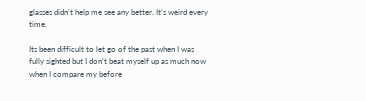glasses didn’t help me see any better. It’s weird every time.

Its been difficult to let go of the past when I was fully sighted but I don’t beat myself up as much now when I compare my before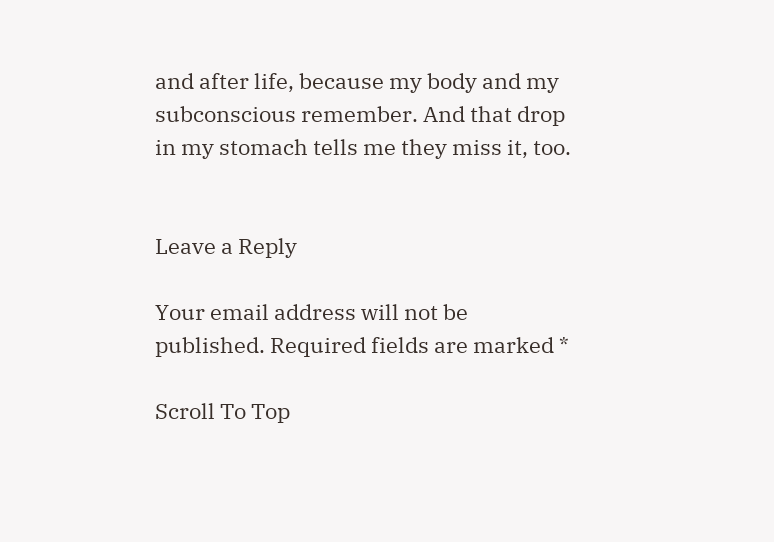and after life, because my body and my subconscious remember. And that drop in my stomach tells me they miss it, too.


Leave a Reply

Your email address will not be published. Required fields are marked *

Scroll To Top